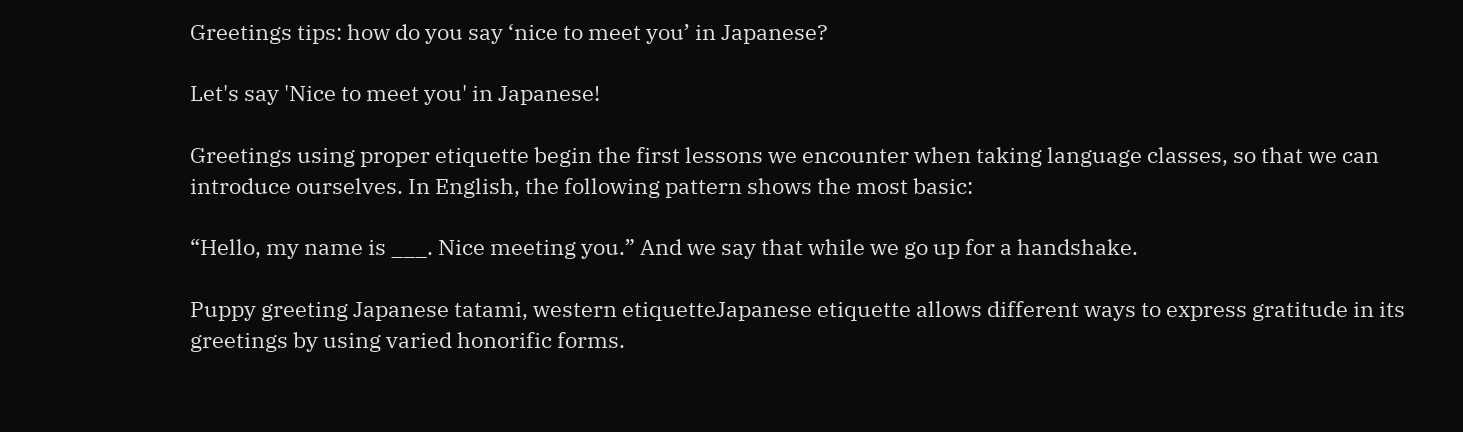Greetings tips: how do you say ‘nice to meet you’ in Japanese?

Let's say 'Nice to meet you' in Japanese!

Greetings using proper etiquette begin the first lessons we encounter when taking language classes, so that we can introduce ourselves. In English, the following pattern shows the most basic:

“Hello, my name is ___. Nice meeting you.” And we say that while we go up for a handshake.

Puppy greeting Japanese tatami, western etiquetteJapanese etiquette allows different ways to express gratitude in its greetings by using varied honorific forms.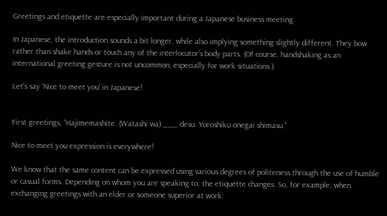Greetings and etiquette are especially important during a Japanese business meeting.

In Japanese, the introduction sounds a bit longer, while also implying something slightly different. They bow rather than shake hands or touch any of the interlocutor’s body parts. (Of course, handshaking as an international greeting gesture is not uncommon, especially for work situations.)

Let's say 'Nice to meet you' in Japanese!


First greetings, “Hajimemashite. (Watashi wa) ___ desu. Yoroshiku onegai shimasu.”

Nice to meet you expression is everywhere!

We know that the same content can be expressed using various degrees of politeness through the use of humble or casual forms. Depending on whom you are speaking to, the etiquette changes. So, for example, when exchanging greetings with an elder or someone superior at work: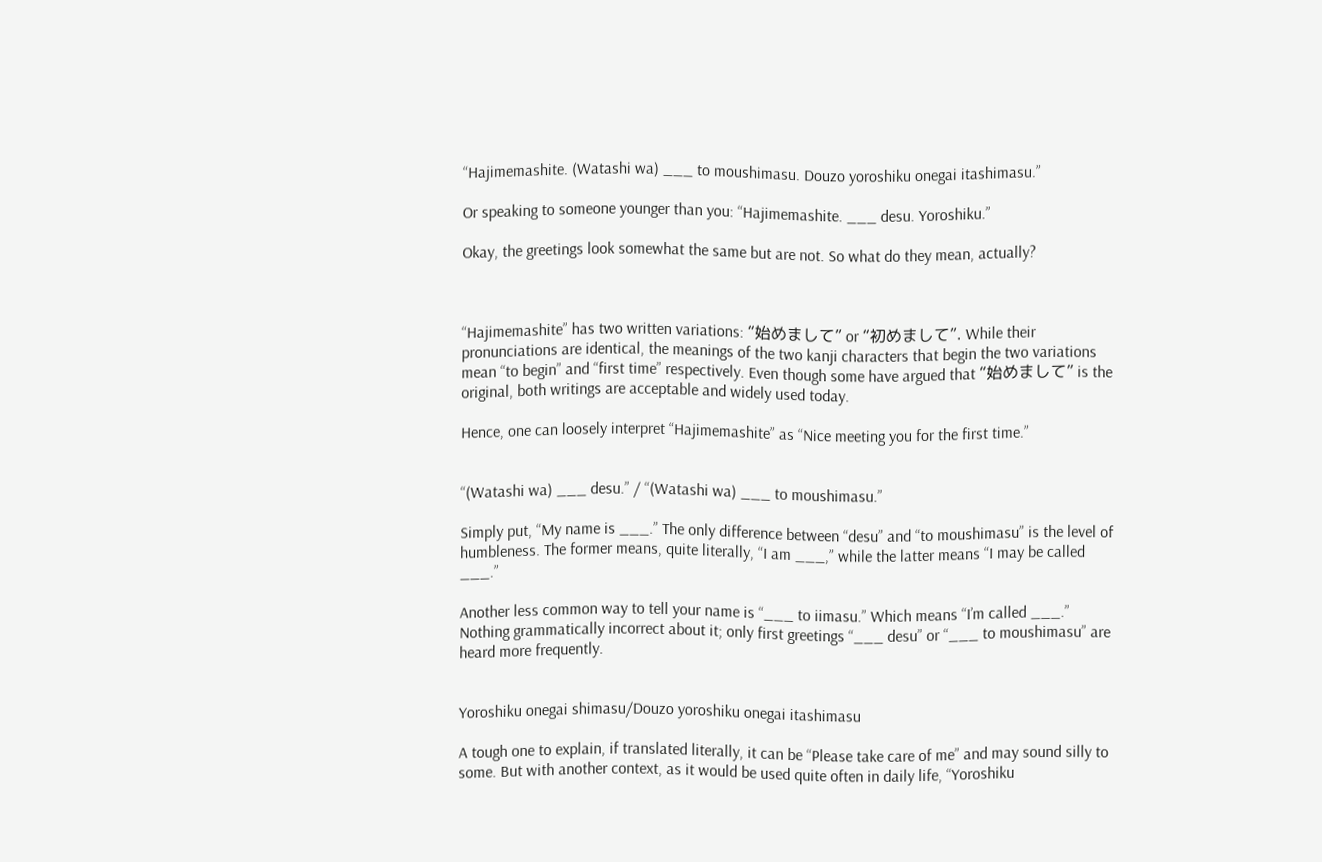“Hajimemashite. (Watashi wa) ___ to moushimasu. Douzo yoroshiku onegai itashimasu.”

Or speaking to someone younger than you: “Hajimemashite. ___ desu. Yoroshiku.”

Okay, the greetings look somewhat the same but are not. So what do they mean, actually?



“Hajimemashite” has two written variations: “始めまして” or “初めまして”. While their pronunciations are identical, the meanings of the two kanji characters that begin the two variations mean “to begin” and “first time” respectively. Even though some have argued that “始めまして” is the original, both writings are acceptable and widely used today.

Hence, one can loosely interpret “Hajimemashite” as “Nice meeting you for the first time.”


“(Watashi wa) ___ desu.” / “(Watashi wa) ___ to moushimasu.”

Simply put, “My name is ___.” The only difference between “desu” and “to moushimasu” is the level of humbleness. The former means, quite literally, “I am ___,” while the latter means “I may be called ___.”

Another less common way to tell your name is “___ to iimasu.” Which means “I’m called ___.” Nothing grammatically incorrect about it; only first greetings “___ desu” or “___ to moushimasu” are heard more frequently.


Yoroshiku onegai shimasu/Douzo yoroshiku onegai itashimasu

A tough one to explain, if translated literally, it can be “Please take care of me” and may sound silly to some. But with another context, as it would be used quite often in daily life, “Yoroshiku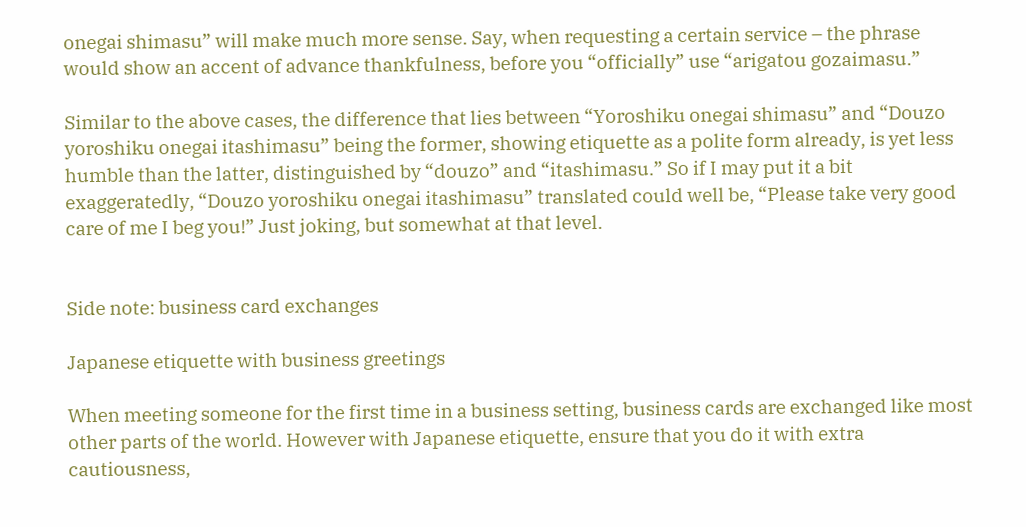onegai shimasu” will make much more sense. Say, when requesting a certain service – the phrase would show an accent of advance thankfulness, before you “officially” use “arigatou gozaimasu.”

Similar to the above cases, the difference that lies between “Yoroshiku onegai shimasu” and “Douzo yoroshiku onegai itashimasu” being the former, showing etiquette as a polite form already, is yet less humble than the latter, distinguished by “douzo” and “itashimasu.” So if I may put it a bit exaggeratedly, “Douzo yoroshiku onegai itashimasu” translated could well be, “Please take very good care of me I beg you!” Just joking, but somewhat at that level.


Side note: business card exchanges

Japanese etiquette with business greetings

When meeting someone for the first time in a business setting, business cards are exchanged like most other parts of the world. However with Japanese etiquette, ensure that you do it with extra cautiousness,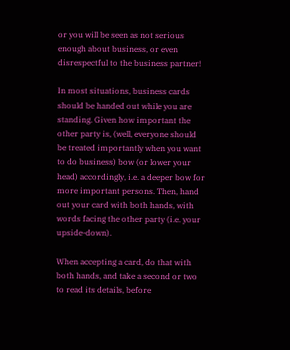or you will be seen as not serious enough about business, or even disrespectful to the business partner!

In most situations, business cards should be handed out while you are standing. Given how important the other party is, (well, everyone should be treated importantly when you want to do business) bow (or lower your head) accordingly, i.e. a deeper bow for more important persons. Then, hand out your card with both hands, with words facing the other party (i.e. your upside-down).

When accepting a card, do that with both hands, and take a second or two to read its details, before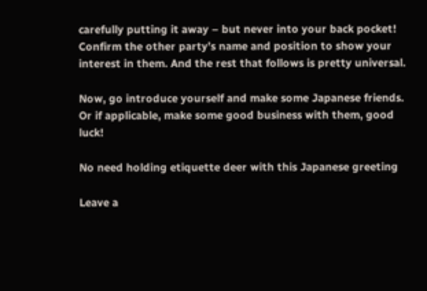carefully putting it away – but never into your back pocket! Confirm the other party’s name and position to show your interest in them. And the rest that follows is pretty universal.

Now, go introduce yourself and make some Japanese friends. Or if applicable, make some good business with them, good luck!

No need holding etiquette deer with this Japanese greeting

Leave a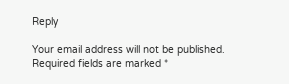Reply

Your email address will not be published. Required fields are marked *